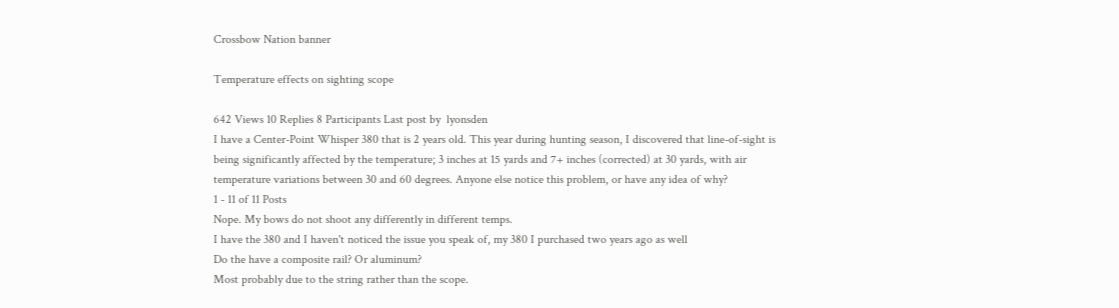Crossbow Nation banner

Temperature effects on sighting scope

642 Views 10 Replies 8 Participants Last post by  lyonsden
I have a Center-Point Whisper 380 that is 2 years old. This year during hunting season, I discovered that line-of-sight is being significantly affected by the temperature; 3 inches at 15 yards and 7+ inches (corrected) at 30 yards, with air temperature variations between 30 and 60 degrees. Anyone else notice this problem, or have any idea of why?
1 - 11 of 11 Posts
Nope. My bows do not shoot any differently in different temps.
I have the 380 and I haven't noticed the issue you speak of, my 380 I purchased two years ago as well
Do the have a composite rail? Or aluminum?
Most probably due to the string rather than the scope.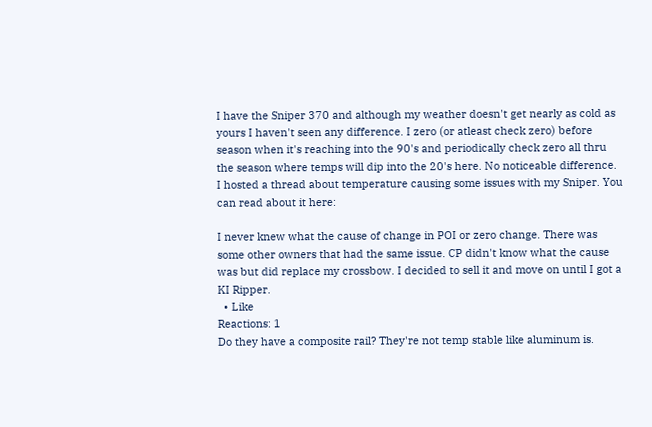I have the Sniper 370 and although my weather doesn't get nearly as cold as yours I haven't seen any difference. I zero (or atleast check zero) before season when it's reaching into the 90's and periodically check zero all thru the season where temps will dip into the 20's here. No noticeable difference.
I hosted a thread about temperature causing some issues with my Sniper. You can read about it here:

I never knew what the cause of change in POI or zero change. There was some other owners that had the same issue. CP didn't know what the cause was but did replace my crossbow. I decided to sell it and move on until I got a KI Ripper.
  • Like
Reactions: 1
Do they have a composite rail? They're not temp stable like aluminum is.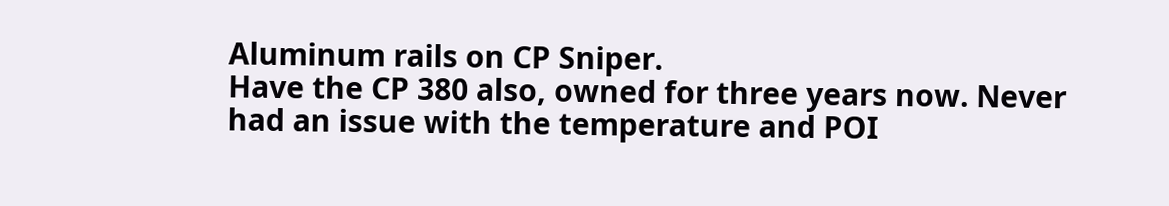Aluminum rails on CP Sniper.
Have the CP 380 also, owned for three years now. Never had an issue with the temperature and POI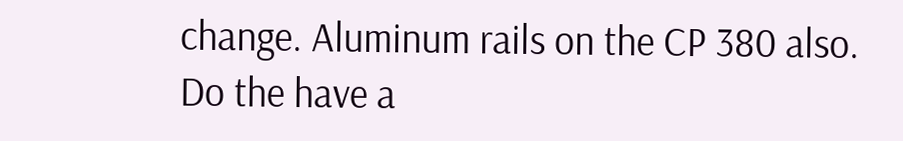change. Aluminum rails on the CP 380 also.
Do the have a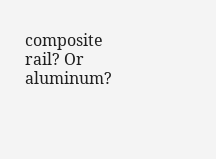composite rail? Or aluminum?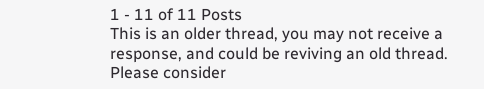1 - 11 of 11 Posts
This is an older thread, you may not receive a response, and could be reviving an old thread. Please consider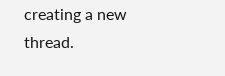creating a new thread.